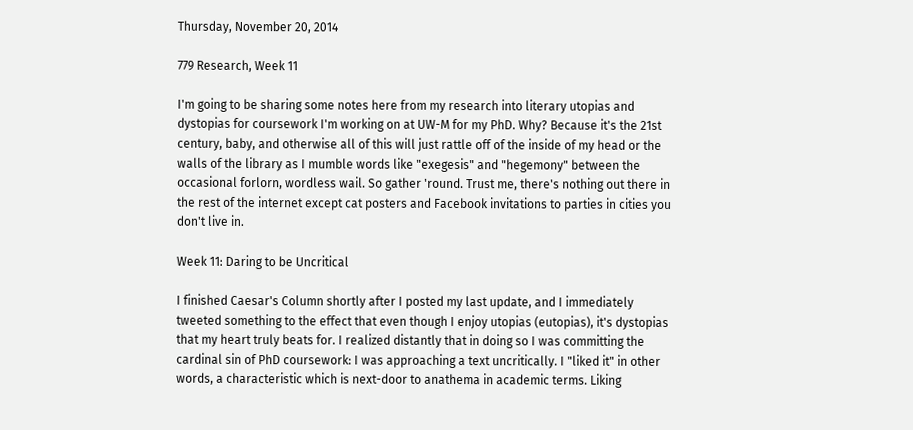Thursday, November 20, 2014

779 Research, Week 11

I'm going to be sharing some notes here from my research into literary utopias and dystopias for coursework I'm working on at UW-M for my PhD. Why? Because it's the 21st century, baby, and otherwise all of this will just rattle off of the inside of my head or the walls of the library as I mumble words like "exegesis" and "hegemony" between the occasional forlorn, wordless wail. So gather 'round. Trust me, there's nothing out there in the rest of the internet except cat posters and Facebook invitations to parties in cities you don't live in.

Week 11: Daring to be Uncritical

I finished Caesar's Column shortly after I posted my last update, and I immediately tweeted something to the effect that even though I enjoy utopias (eutopias), it's dystopias that my heart truly beats for. I realized distantly that in doing so I was committing the cardinal sin of PhD coursework: I was approaching a text uncritically. I "liked it" in other words, a characteristic which is next-door to anathema in academic terms. Liking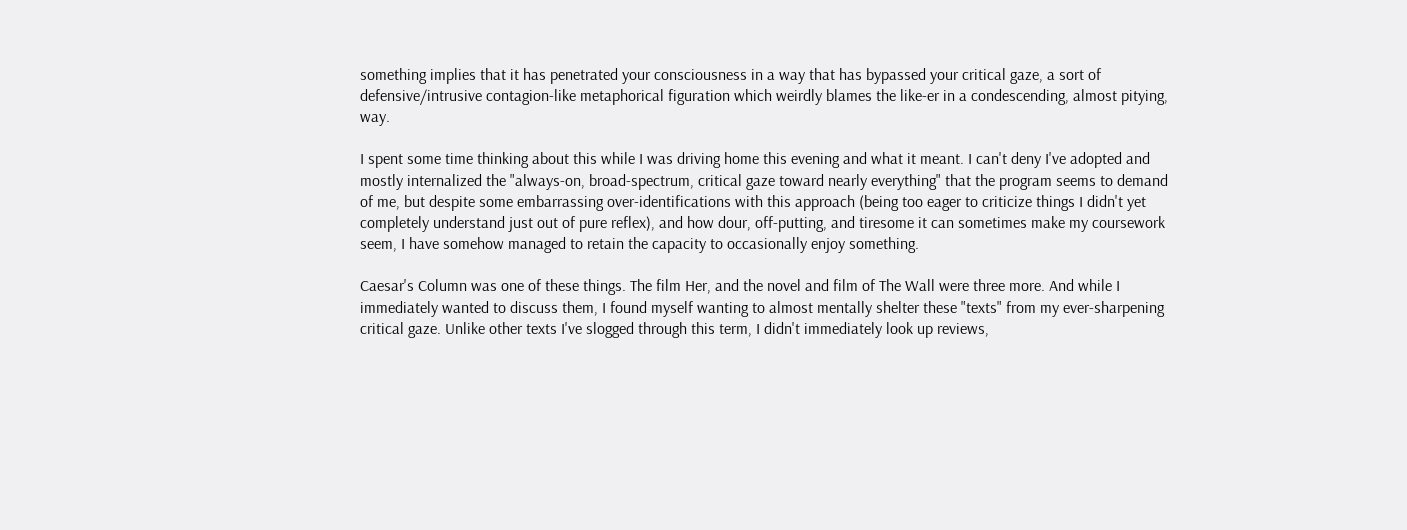something implies that it has penetrated your consciousness in a way that has bypassed your critical gaze, a sort of defensive/intrusive contagion-like metaphorical figuration which weirdly blames the like-er in a condescending, almost pitying, way.

I spent some time thinking about this while I was driving home this evening and what it meant. I can't deny I've adopted and mostly internalized the "always-on, broad-spectrum, critical gaze toward nearly everything" that the program seems to demand of me, but despite some embarrassing over-identifications with this approach (being too eager to criticize things I didn't yet completely understand just out of pure reflex), and how dour, off-putting, and tiresome it can sometimes make my coursework seem, I have somehow managed to retain the capacity to occasionally enjoy something.

Caesar's Column was one of these things. The film Her, and the novel and film of The Wall were three more. And while I immediately wanted to discuss them, I found myself wanting to almost mentally shelter these "texts" from my ever-sharpening critical gaze. Unlike other texts I've slogged through this term, I didn't immediately look up reviews,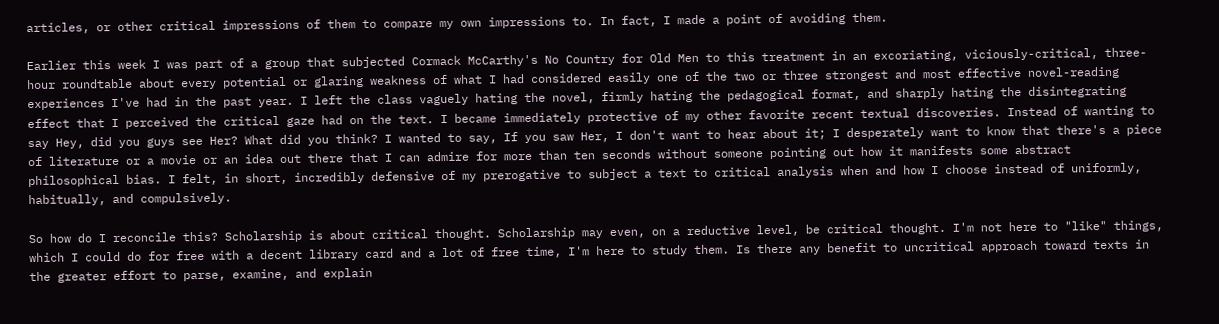articles, or other critical impressions of them to compare my own impressions to. In fact, I made a point of avoiding them.

Earlier this week I was part of a group that subjected Cormack McCarthy's No Country for Old Men to this treatment in an excoriating, viciously-critical, three-hour roundtable about every potential or glaring weakness of what I had considered easily one of the two or three strongest and most effective novel-reading experiences I've had in the past year. I left the class vaguely hating the novel, firmly hating the pedagogical format, and sharply hating the disintegrating effect that I perceived the critical gaze had on the text. I became immediately protective of my other favorite recent textual discoveries. Instead of wanting to say Hey, did you guys see Her? What did you think? I wanted to say, If you saw Her, I don't want to hear about it; I desperately want to know that there's a piece of literature or a movie or an idea out there that I can admire for more than ten seconds without someone pointing out how it manifests some abstract philosophical bias. I felt, in short, incredibly defensive of my prerogative to subject a text to critical analysis when and how I choose instead of uniformly, habitually, and compulsively.

So how do I reconcile this? Scholarship is about critical thought. Scholarship may even, on a reductive level, be critical thought. I'm not here to "like" things, which I could do for free with a decent library card and a lot of free time, I'm here to study them. Is there any benefit to uncritical approach toward texts in the greater effort to parse, examine, and explain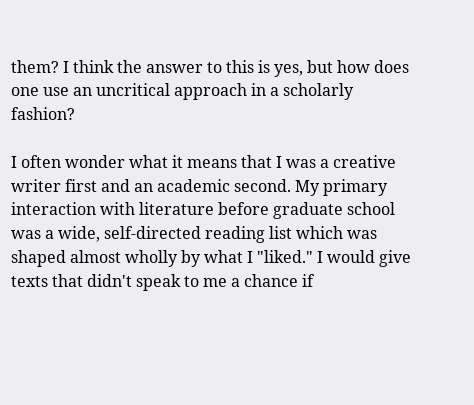them? I think the answer to this is yes, but how does one use an uncritical approach in a scholarly fashion?

I often wonder what it means that I was a creative writer first and an academic second. My primary interaction with literature before graduate school was a wide, self-directed reading list which was shaped almost wholly by what I "liked." I would give texts that didn't speak to me a chance if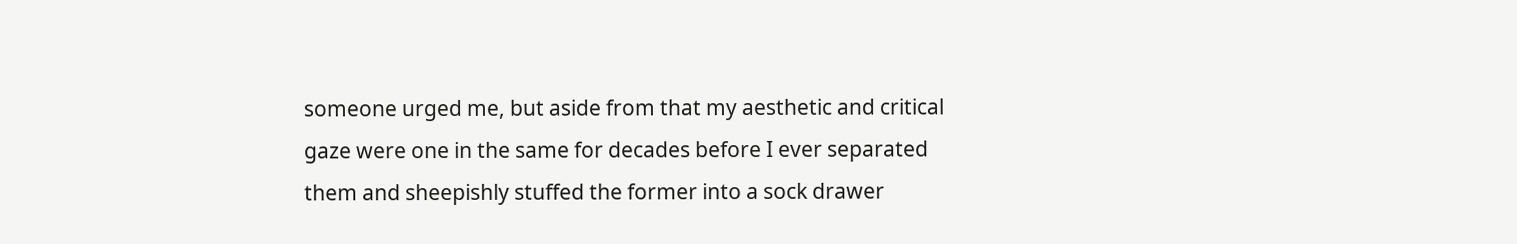someone urged me, but aside from that my aesthetic and critical gaze were one in the same for decades before I ever separated them and sheepishly stuffed the former into a sock drawer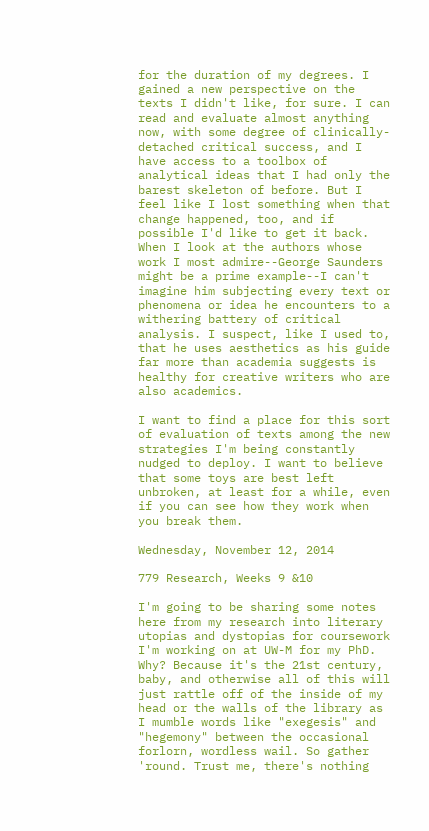for the duration of my degrees. I gained a new perspective on the texts I didn't like, for sure. I can read and evaluate almost anything now, with some degree of clinically-detached critical success, and I have access to a toolbox of analytical ideas that I had only the barest skeleton of before. But I feel like I lost something when that change happened, too, and if possible I'd like to get it back. When I look at the authors whose work I most admire--George Saunders might be a prime example--I can't imagine him subjecting every text or phenomena or idea he encounters to a withering battery of critical analysis. I suspect, like I used to, that he uses aesthetics as his guide far more than academia suggests is healthy for creative writers who are also academics.

I want to find a place for this sort of evaluation of texts among the new strategies I'm being constantly nudged to deploy. I want to believe that some toys are best left unbroken, at least for a while, even if you can see how they work when you break them.

Wednesday, November 12, 2014

779 Research, Weeks 9 &10

I'm going to be sharing some notes here from my research into literary utopias and dystopias for coursework I'm working on at UW-M for my PhD. Why? Because it's the 21st century, baby, and otherwise all of this will just rattle off of the inside of my head or the walls of the library as I mumble words like "exegesis" and "hegemony" between the occasional forlorn, wordless wail. So gather 'round. Trust me, there's nothing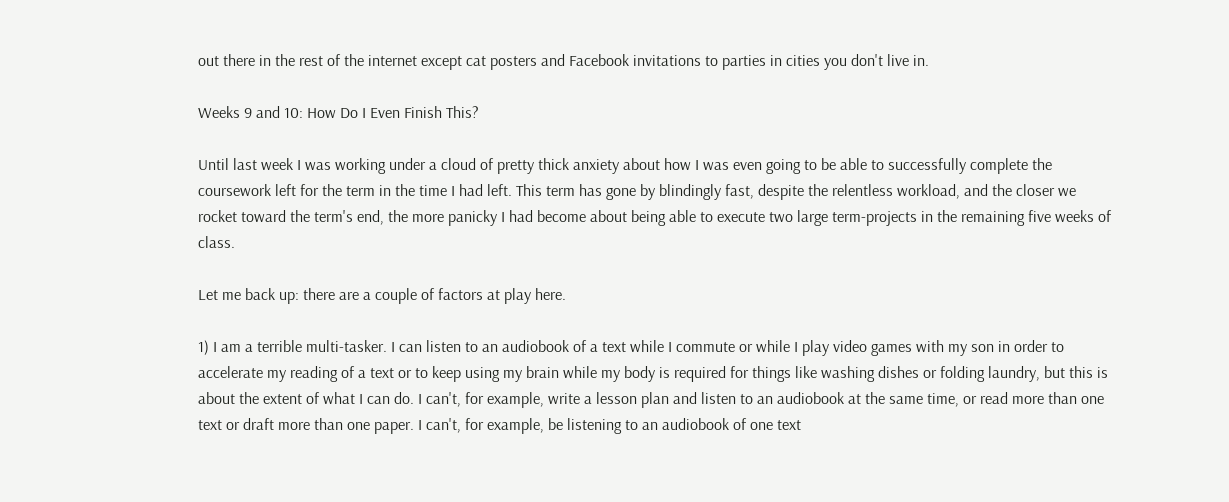out there in the rest of the internet except cat posters and Facebook invitations to parties in cities you don't live in.

Weeks 9 and 10: How Do I Even Finish This?

Until last week I was working under a cloud of pretty thick anxiety about how I was even going to be able to successfully complete the coursework left for the term in the time I had left. This term has gone by blindingly fast, despite the relentless workload, and the closer we rocket toward the term's end, the more panicky I had become about being able to execute two large term-projects in the remaining five weeks of class.

Let me back up: there are a couple of factors at play here.

1) I am a terrible multi-tasker. I can listen to an audiobook of a text while I commute or while I play video games with my son in order to accelerate my reading of a text or to keep using my brain while my body is required for things like washing dishes or folding laundry, but this is about the extent of what I can do. I can't, for example, write a lesson plan and listen to an audiobook at the same time, or read more than one text or draft more than one paper. I can't, for example, be listening to an audiobook of one text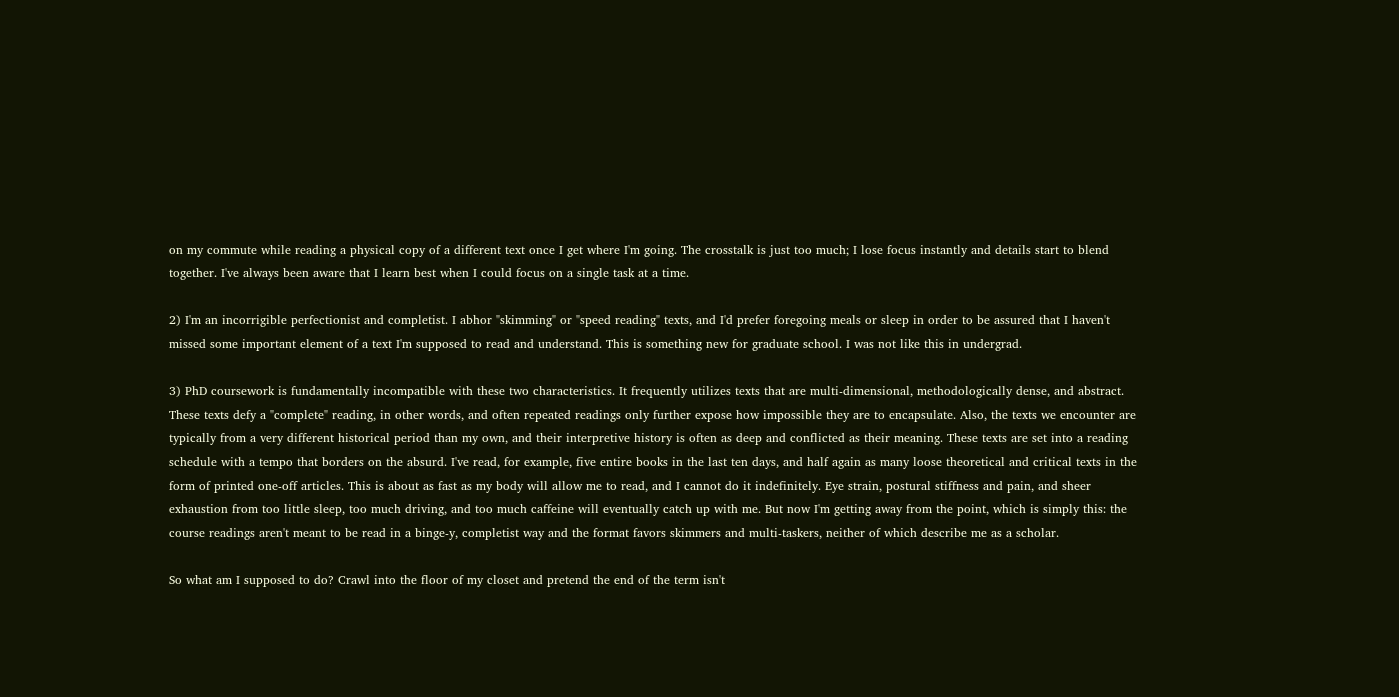on my commute while reading a physical copy of a different text once I get where I'm going. The crosstalk is just too much; I lose focus instantly and details start to blend together. I've always been aware that I learn best when I could focus on a single task at a time.

2) I'm an incorrigible perfectionist and completist. I abhor "skimming" or "speed reading" texts, and I'd prefer foregoing meals or sleep in order to be assured that I haven't missed some important element of a text I'm supposed to read and understand. This is something new for graduate school. I was not like this in undergrad.

3) PhD coursework is fundamentally incompatible with these two characteristics. It frequently utilizes texts that are multi-dimensional, methodologically dense, and abstract. These texts defy a "complete" reading, in other words, and often repeated readings only further expose how impossible they are to encapsulate. Also, the texts we encounter are typically from a very different historical period than my own, and their interpretive history is often as deep and conflicted as their meaning. These texts are set into a reading schedule with a tempo that borders on the absurd. I've read, for example, five entire books in the last ten days, and half again as many loose theoretical and critical texts in the form of printed one-off articles. This is about as fast as my body will allow me to read, and I cannot do it indefinitely. Eye strain, postural stiffness and pain, and sheer exhaustion from too little sleep, too much driving, and too much caffeine will eventually catch up with me. But now I'm getting away from the point, which is simply this: the course readings aren't meant to be read in a binge-y, completist way and the format favors skimmers and multi-taskers, neither of which describe me as a scholar.

So what am I supposed to do? Crawl into the floor of my closet and pretend the end of the term isn't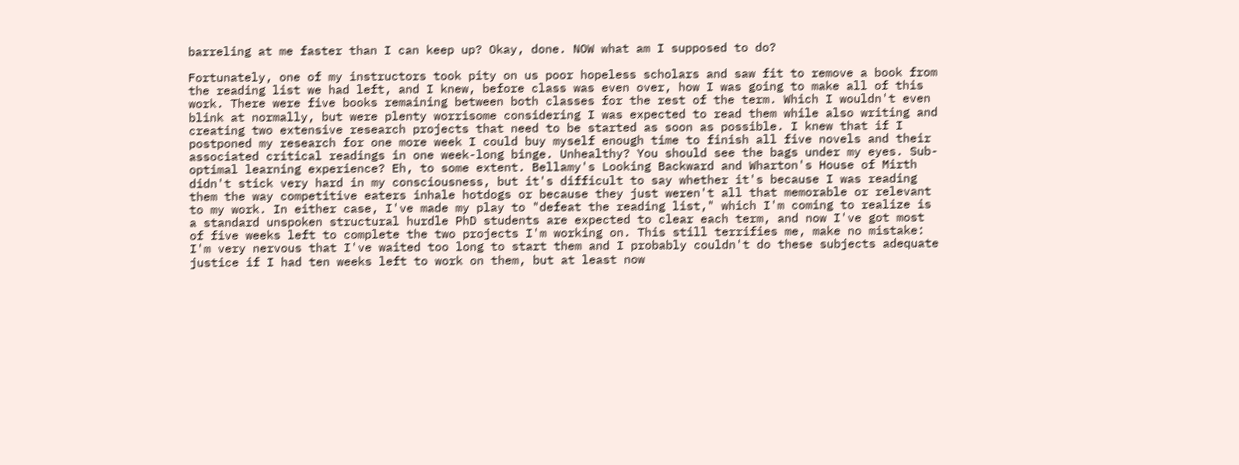barreling at me faster than I can keep up? Okay, done. NOW what am I supposed to do?

Fortunately, one of my instructors took pity on us poor hopeless scholars and saw fit to remove a book from the reading list we had left, and I knew, before class was even over, how I was going to make all of this work. There were five books remaining between both classes for the rest of the term. Which I wouldn't even blink at normally, but were plenty worrisome considering I was expected to read them while also writing and creating two extensive research projects that need to be started as soon as possible. I knew that if I postponed my research for one more week I could buy myself enough time to finish all five novels and their associated critical readings in one week-long binge. Unhealthy? You should see the bags under my eyes. Sub-optimal learning experience? Eh, to some extent. Bellamy's Looking Backward and Wharton's House of Mirth didn't stick very hard in my consciousness, but it's difficult to say whether it's because I was reading them the way competitive eaters inhale hotdogs or because they just weren't all that memorable or relevant to my work. In either case, I've made my play to "defeat the reading list," which I'm coming to realize is a standard unspoken structural hurdle PhD students are expected to clear each term, and now I've got most of five weeks left to complete the two projects I'm working on. This still terrifies me, make no mistake: I'm very nervous that I've waited too long to start them and I probably couldn't do these subjects adequate justice if I had ten weeks left to work on them, but at least now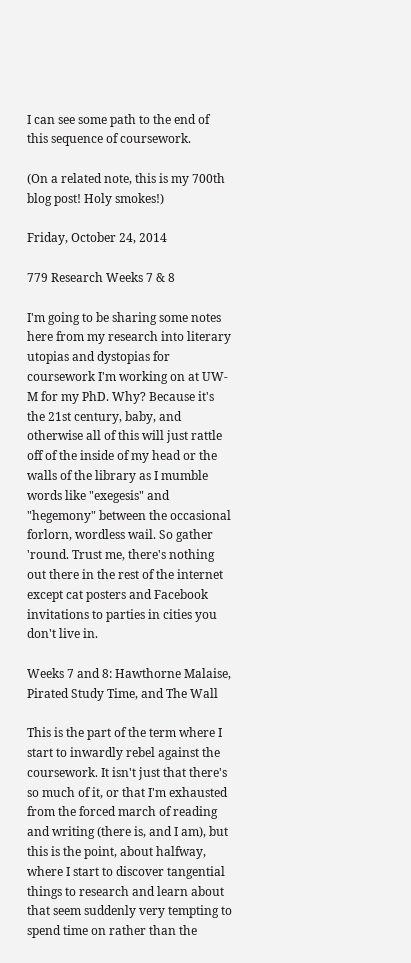I can see some path to the end of this sequence of coursework.

(On a related note, this is my 700th blog post! Holy smokes!)

Friday, October 24, 2014

779 Research Weeks 7 & 8

I'm going to be sharing some notes here from my research into literary utopias and dystopias for coursework I'm working on at UW-M for my PhD. Why? Because it's the 21st century, baby, and otherwise all of this will just rattle off of the inside of my head or the walls of the library as I mumble words like "exegesis" and "hegemony" between the occasional forlorn, wordless wail. So gather 'round. Trust me, there's nothing out there in the rest of the internet except cat posters and Facebook invitations to parties in cities you don't live in.

Weeks 7 and 8: Hawthorne Malaise, Pirated Study Time, and The Wall

This is the part of the term where I start to inwardly rebel against the coursework. It isn't just that there's so much of it, or that I'm exhausted from the forced march of reading and writing (there is, and I am), but this is the point, about halfway, where I start to discover tangential things to research and learn about that seem suddenly very tempting to spend time on rather than the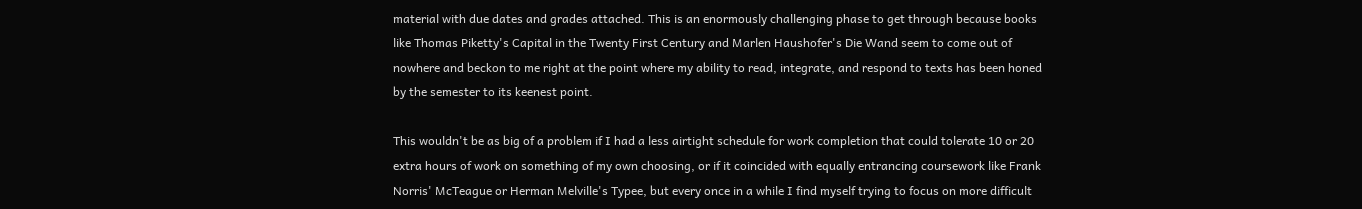material with due dates and grades attached. This is an enormously challenging phase to get through because books like Thomas Piketty's Capital in the Twenty First Century and Marlen Haushofer's Die Wand seem to come out of nowhere and beckon to me right at the point where my ability to read, integrate, and respond to texts has been honed by the semester to its keenest point.

This wouldn't be as big of a problem if I had a less airtight schedule for work completion that could tolerate 10 or 20 extra hours of work on something of my own choosing, or if it coincided with equally entrancing coursework like Frank Norris' McTeague or Herman Melville's Typee, but every once in a while I find myself trying to focus on more difficult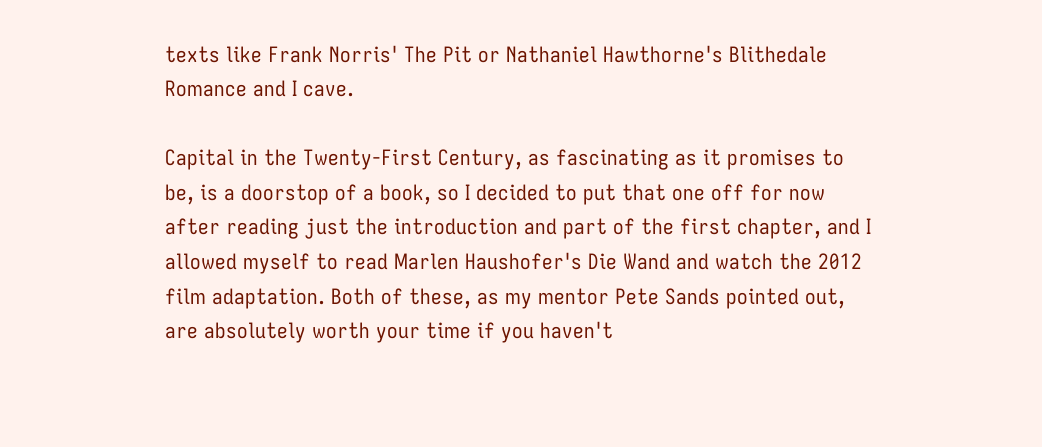texts like Frank Norris' The Pit or Nathaniel Hawthorne's Blithedale Romance and I cave.

Capital in the Twenty-First Century, as fascinating as it promises to be, is a doorstop of a book, so I decided to put that one off for now after reading just the introduction and part of the first chapter, and I allowed myself to read Marlen Haushofer's Die Wand and watch the 2012 film adaptation. Both of these, as my mentor Pete Sands pointed out, are absolutely worth your time if you haven't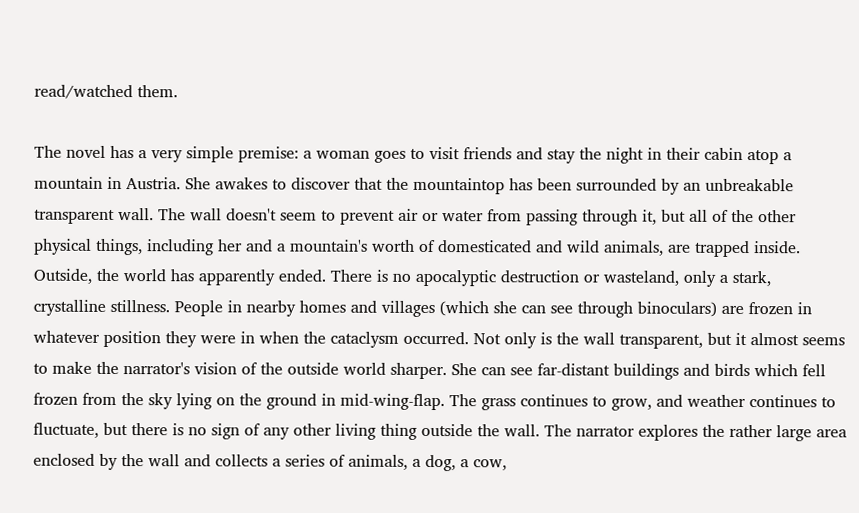read/watched them.

The novel has a very simple premise: a woman goes to visit friends and stay the night in their cabin atop a mountain in Austria. She awakes to discover that the mountaintop has been surrounded by an unbreakable transparent wall. The wall doesn't seem to prevent air or water from passing through it, but all of the other physical things, including her and a mountain's worth of domesticated and wild animals, are trapped inside. Outside, the world has apparently ended. There is no apocalyptic destruction or wasteland, only a stark, crystalline stillness. People in nearby homes and villages (which she can see through binoculars) are frozen in whatever position they were in when the cataclysm occurred. Not only is the wall transparent, but it almost seems to make the narrator's vision of the outside world sharper. She can see far-distant buildings and birds which fell frozen from the sky lying on the ground in mid-wing-flap. The grass continues to grow, and weather continues to fluctuate, but there is no sign of any other living thing outside the wall. The narrator explores the rather large area enclosed by the wall and collects a series of animals, a dog, a cow,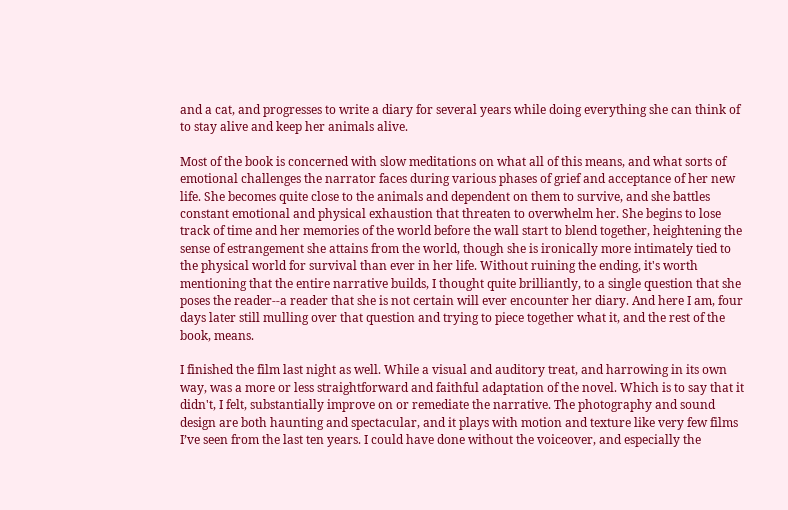and a cat, and progresses to write a diary for several years while doing everything she can think of to stay alive and keep her animals alive.

Most of the book is concerned with slow meditations on what all of this means, and what sorts of emotional challenges the narrator faces during various phases of grief and acceptance of her new life. She becomes quite close to the animals and dependent on them to survive, and she battles constant emotional and physical exhaustion that threaten to overwhelm her. She begins to lose track of time and her memories of the world before the wall start to blend together, heightening the sense of estrangement she attains from the world, though she is ironically more intimately tied to the physical world for survival than ever in her life. Without ruining the ending, it's worth mentioning that the entire narrative builds, I thought quite brilliantly, to a single question that she poses the reader--a reader that she is not certain will ever encounter her diary. And here I am, four days later still mulling over that question and trying to piece together what it, and the rest of the book, means.

I finished the film last night as well. While a visual and auditory treat, and harrowing in its own way, was a more or less straightforward and faithful adaptation of the novel. Which is to say that it didn't, I felt, substantially improve on or remediate the narrative. The photography and sound design are both haunting and spectacular, and it plays with motion and texture like very few films I’ve seen from the last ten years. I could have done without the voiceover, and especially the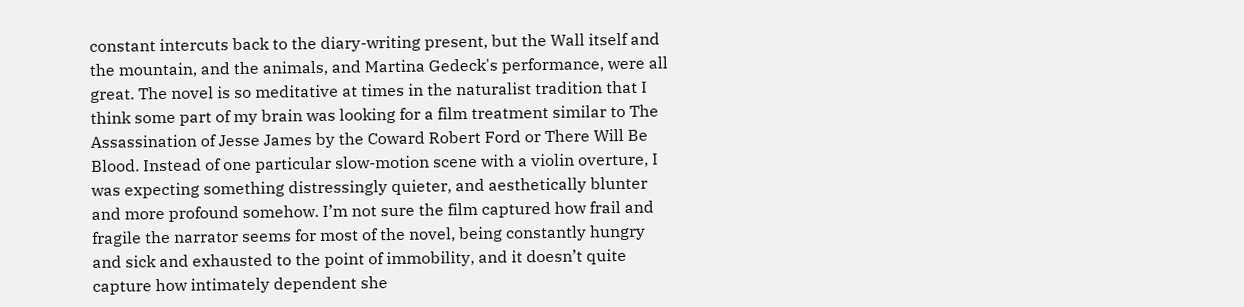constant intercuts back to the diary-writing present, but the Wall itself and the mountain, and the animals, and Martina Gedeck's performance, were all great. The novel is so meditative at times in the naturalist tradition that I think some part of my brain was looking for a film treatment similar to The Assassination of Jesse James by the Coward Robert Ford or There Will Be Blood. Instead of one particular slow-motion scene with a violin overture, I was expecting something distressingly quieter, and aesthetically blunter and more profound somehow. I’m not sure the film captured how frail and fragile the narrator seems for most of the novel, being constantly hungry and sick and exhausted to the point of immobility, and it doesn’t quite capture how intimately dependent she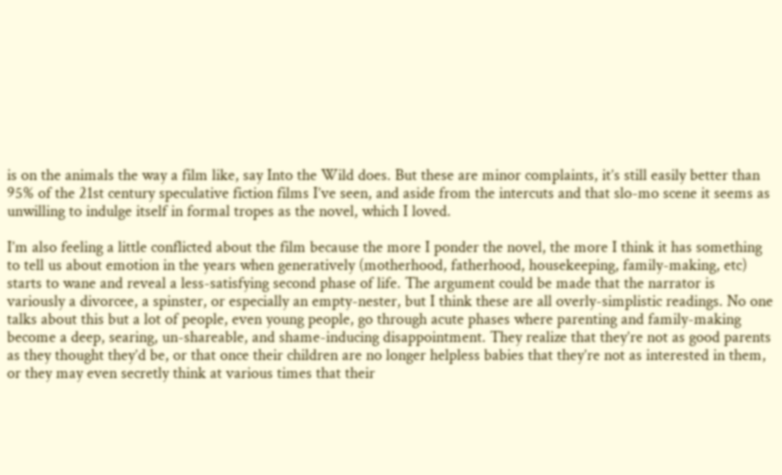is on the animals the way a film like, say Into the Wild does. But these are minor complaints, it’s still easily better than 95% of the 21st century speculative fiction films I’ve seen, and aside from the intercuts and that slo-mo scene it seems as unwilling to indulge itself in formal tropes as the novel, which I loved.

I’m also feeling a little conflicted about the film because the more I ponder the novel, the more I think it has something to tell us about emotion in the years when generatively (motherhood, fatherhood, housekeeping, family-making, etc) starts to wane and reveal a less-satisfying second phase of life. The argument could be made that the narrator is variously a divorcee, a spinster, or especially an empty-nester, but I think these are all overly-simplistic readings. No one talks about this but a lot of people, even young people, go through acute phases where parenting and family-making become a deep, searing, un-shareable, and shame-inducing disappointment. They realize that they’re not as good parents as they thought they’d be, or that once their children are no longer helpless babies that they’re not as interested in them, or they may even secretly think at various times that their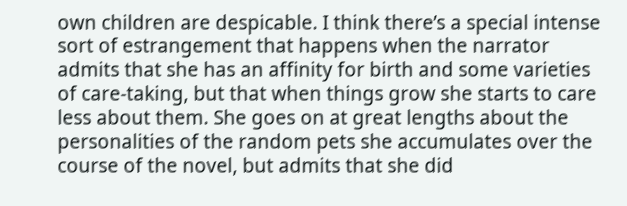own children are despicable. I think there’s a special intense sort of estrangement that happens when the narrator admits that she has an affinity for birth and some varieties of care-taking, but that when things grow she starts to care less about them. She goes on at great lengths about the personalities of the random pets she accumulates over the course of the novel, but admits that she did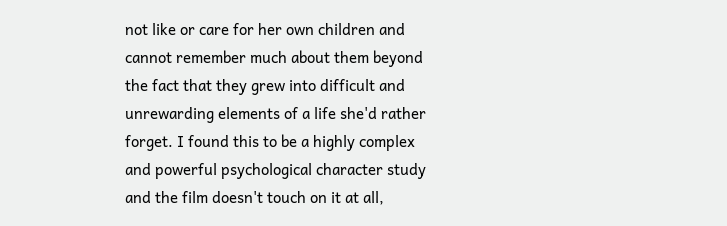not like or care for her own children and cannot remember much about them beyond the fact that they grew into difficult and unrewarding elements of a life she'd rather forget. I found this to be a highly complex and powerful psychological character study and the film doesn't touch on it at all,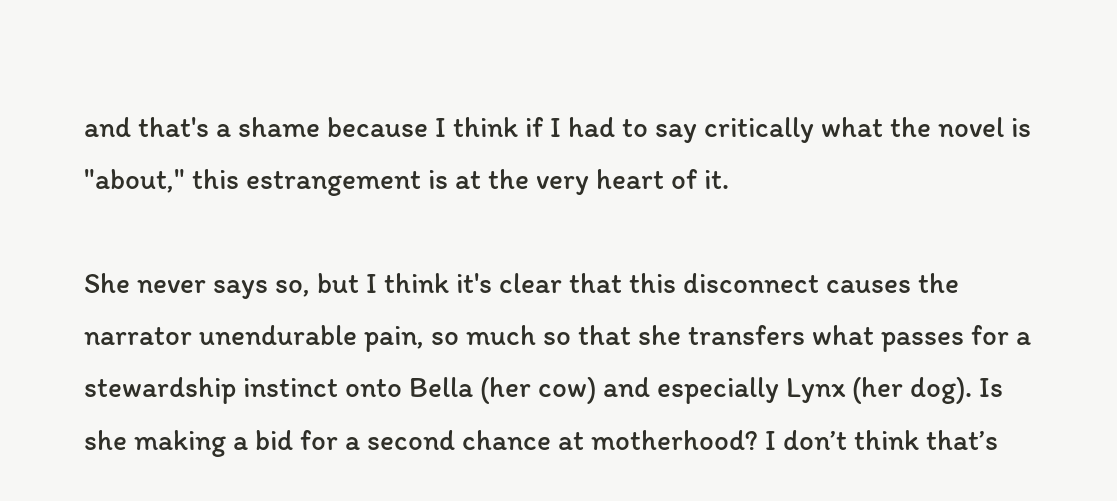and that's a shame because I think if I had to say critically what the novel is "about," this estrangement is at the very heart of it.

She never says so, but I think it's clear that this disconnect causes the narrator unendurable pain, so much so that she transfers what passes for a stewardship instinct onto Bella (her cow) and especially Lynx (her dog). Is she making a bid for a second chance at motherhood? I don’t think that’s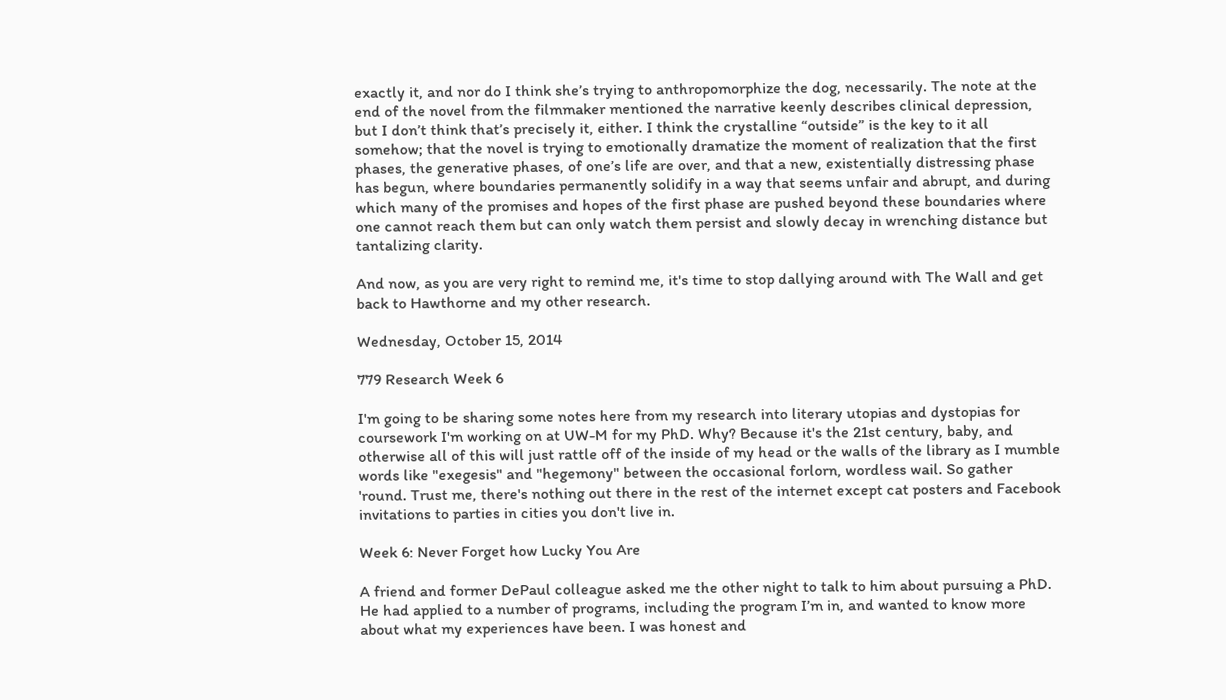exactly it, and nor do I think she’s trying to anthropomorphize the dog, necessarily. The note at the end of the novel from the filmmaker mentioned the narrative keenly describes clinical depression, but I don’t think that’s precisely it, either. I think the crystalline “outside” is the key to it all somehow; that the novel is trying to emotionally dramatize the moment of realization that the first phases, the generative phases, of one’s life are over, and that a new, existentially distressing phase has begun, where boundaries permanently solidify in a way that seems unfair and abrupt, and during which many of the promises and hopes of the first phase are pushed beyond these boundaries where one cannot reach them but can only watch them persist and slowly decay in wrenching distance but tantalizing clarity.

And now, as you are very right to remind me, it's time to stop dallying around with The Wall and get back to Hawthorne and my other research.

Wednesday, October 15, 2014

779 Research Week 6

I'm going to be sharing some notes here from my research into literary utopias and dystopias for coursework I'm working on at UW-M for my PhD. Why? Because it's the 21st century, baby, and otherwise all of this will just rattle off of the inside of my head or the walls of the library as I mumble words like "exegesis" and "hegemony" between the occasional forlorn, wordless wail. So gather 'round. Trust me, there's nothing out there in the rest of the internet except cat posters and Facebook invitations to parties in cities you don't live in.

Week 6: Never Forget how Lucky You Are

A friend and former DePaul colleague asked me the other night to talk to him about pursuing a PhD. He had applied to a number of programs, including the program I’m in, and wanted to know more about what my experiences have been. I was honest and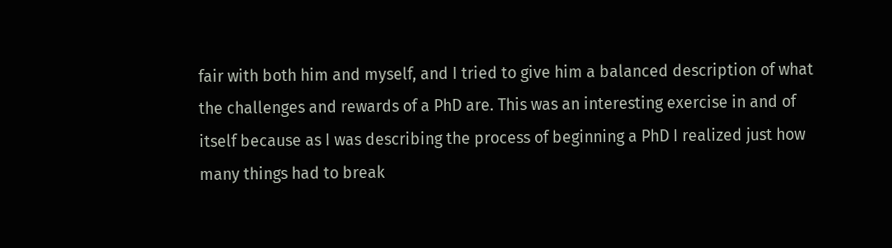fair with both him and myself, and I tried to give him a balanced description of what the challenges and rewards of a PhD are. This was an interesting exercise in and of itself because as I was describing the process of beginning a PhD I realized just how many things had to break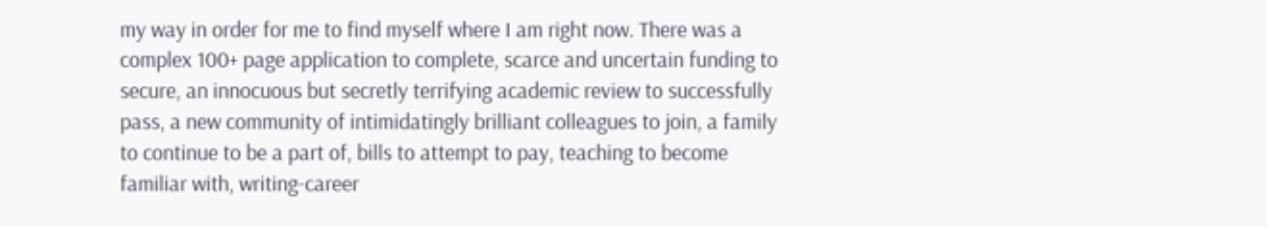my way in order for me to find myself where I am right now. There was a complex 100+ page application to complete, scarce and uncertain funding to secure, an innocuous but secretly terrifying academic review to successfully pass, a new community of intimidatingly brilliant colleagues to join, a family to continue to be a part of, bills to attempt to pay, teaching to become familiar with, writing-career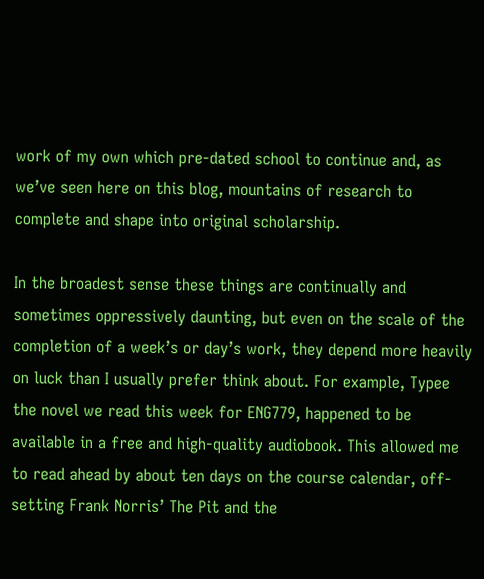work of my own which pre-dated school to continue and, as we’ve seen here on this blog, mountains of research to complete and shape into original scholarship.

In the broadest sense these things are continually and sometimes oppressively daunting, but even on the scale of the completion of a week’s or day’s work, they depend more heavily on luck than I usually prefer think about. For example, Typee the novel we read this week for ENG779, happened to be available in a free and high-quality audiobook. This allowed me to read ahead by about ten days on the course calendar, off-setting Frank Norris’ The Pit and the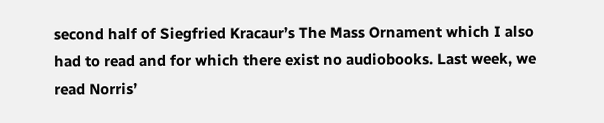second half of Siegfried Kracaur’s The Mass Ornament which I also had to read and for which there exist no audiobooks. Last week, we read Norris’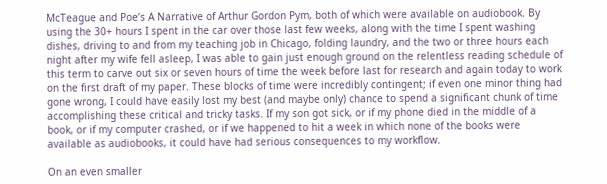McTeague and Poe’s A Narrative of Arthur Gordon Pym, both of which were available on audiobook. By using the 30+ hours I spent in the car over those last few weeks, along with the time I spent washing dishes, driving to and from my teaching job in Chicago, folding laundry, and the two or three hours each night after my wife fell asleep, I was able to gain just enough ground on the relentless reading schedule of this term to carve out six or seven hours of time the week before last for research and again today to work on the first draft of my paper. These blocks of time were incredibly contingent; if even one minor thing had gone wrong, I could have easily lost my best (and maybe only) chance to spend a significant chunk of time accomplishing these critical and tricky tasks. If my son got sick, or if my phone died in the middle of a book, or if my computer crashed, or if we happened to hit a week in which none of the books were available as audiobooks, it could have had serious consequences to my workflow.

On an even smaller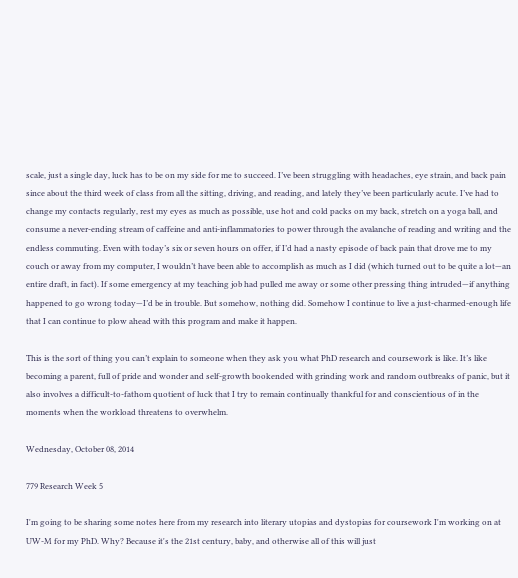scale, just a single day, luck has to be on my side for me to succeed. I’ve been struggling with headaches, eye strain, and back pain since about the third week of class from all the sitting, driving, and reading, and lately they’ve been particularly acute. I’ve had to change my contacts regularly, rest my eyes as much as possible, use hot and cold packs on my back, stretch on a yoga ball, and consume a never-ending stream of caffeine and anti-inflammatories to power through the avalanche of reading and writing and the endless commuting. Even with today’s six or seven hours on offer, if I’d had a nasty episode of back pain that drove me to my couch or away from my computer, I wouldn’t have been able to accomplish as much as I did (which turned out to be quite a lot—an entire draft, in fact). If some emergency at my teaching job had pulled me away or some other pressing thing intruded—if anything happened to go wrong today—I’d be in trouble. But somehow, nothing did. Somehow I continue to live a just-charmed-enough life that I can continue to plow ahead with this program and make it happen.

This is the sort of thing you can’t explain to someone when they ask you what PhD research and coursework is like. It’s like becoming a parent, full of pride and wonder and self-growth bookended with grinding work and random outbreaks of panic, but it also involves a difficult-to-fathom quotient of luck that I try to remain continually thankful for and conscientious of in the moments when the workload threatens to overwhelm.

Wednesday, October 08, 2014

779 Research Week 5

I'm going to be sharing some notes here from my research into literary utopias and dystopias for coursework I'm working on at UW-M for my PhD. Why? Because it's the 21st century, baby, and otherwise all of this will just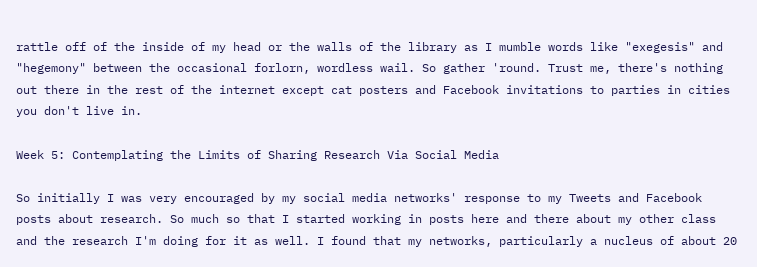rattle off of the inside of my head or the walls of the library as I mumble words like "exegesis" and "hegemony" between the occasional forlorn, wordless wail. So gather 'round. Trust me, there's nothing out there in the rest of the internet except cat posters and Facebook invitations to parties in cities you don't live in.

Week 5: Contemplating the Limits of Sharing Research Via Social Media

So initially I was very encouraged by my social media networks' response to my Tweets and Facebook posts about research. So much so that I started working in posts here and there about my other class and the research I'm doing for it as well. I found that my networks, particularly a nucleus of about 20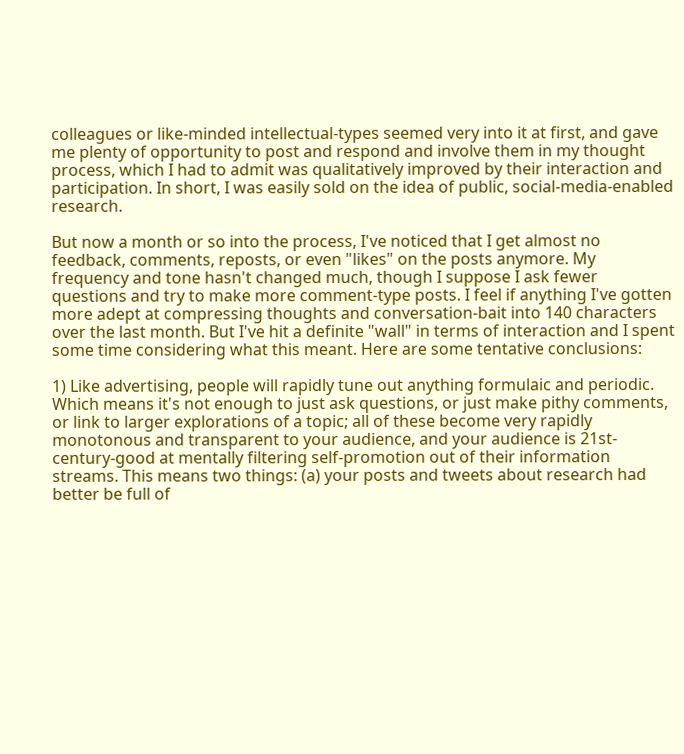colleagues or like-minded intellectual-types seemed very into it at first, and gave me plenty of opportunity to post and respond and involve them in my thought process, which I had to admit was qualitatively improved by their interaction and participation. In short, I was easily sold on the idea of public, social-media-enabled research.

But now a month or so into the process, I've noticed that I get almost no feedback, comments, reposts, or even "likes" on the posts anymore. My frequency and tone hasn't changed much, though I suppose I ask fewer questions and try to make more comment-type posts. I feel if anything I've gotten more adept at compressing thoughts and conversation-bait into 140 characters over the last month. But I've hit a definite "wall" in terms of interaction and I spent some time considering what this meant. Here are some tentative conclusions:

1) Like advertising, people will rapidly tune out anything formulaic and periodic. Which means it's not enough to just ask questions, or just make pithy comments, or link to larger explorations of a topic; all of these become very rapidly monotonous and transparent to your audience, and your audience is 21st-century-good at mentally filtering self-promotion out of their information streams. This means two things: (a) your posts and tweets about research had better be full of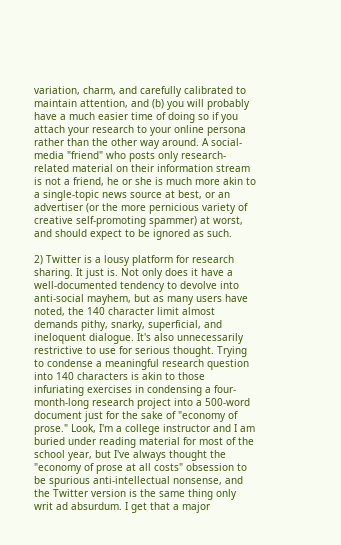variation, charm, and carefully calibrated to maintain attention, and (b) you will probably have a much easier time of doing so if you attach your research to your online persona rather than the other way around. A social-media "friend" who posts only research-related material on their information stream is not a friend, he or she is much more akin to a single-topic news source at best, or an advertiser (or the more pernicious variety of creative self-promoting spammer) at worst, and should expect to be ignored as such.

2) Twitter is a lousy platform for research sharing. It just is. Not only does it have a well-documented tendency to devolve into anti-social mayhem, but as many users have noted, the 140 character limit almost demands pithy, snarky, superficial, and ineloquent dialogue. It's also unnecessarily restrictive to use for serious thought. Trying to condense a meaningful research question into 140 characters is akin to those infuriating exercises in condensing a four-month-long research project into a 500-word document just for the sake of "economy of prose." Look, I'm a college instructor and I am buried under reading material for most of the school year, but I've always thought the "economy of prose at all costs" obsession to be spurious anti-intellectual nonsense, and the Twitter version is the same thing only writ ad absurdum. I get that a major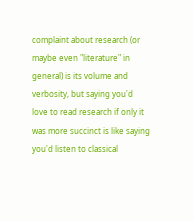complaint about research (or maybe even "literature" in general) is its volume and verbosity, but saying you'd love to read research if only it was more succinct is like saying you'd listen to classical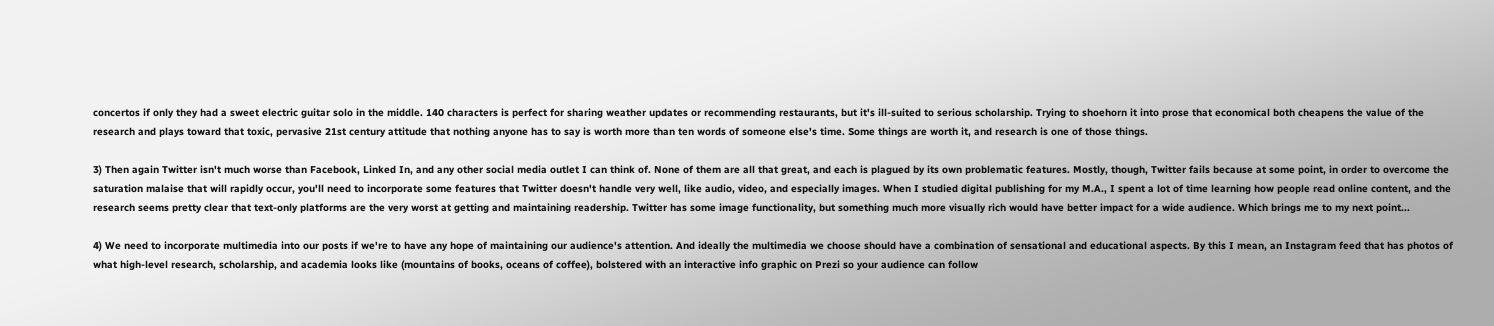concertos if only they had a sweet electric guitar solo in the middle. 140 characters is perfect for sharing weather updates or recommending restaurants, but it's ill-suited to serious scholarship. Trying to shoehorn it into prose that economical both cheapens the value of the research and plays toward that toxic, pervasive 21st century attitude that nothing anyone has to say is worth more than ten words of someone else's time. Some things are worth it, and research is one of those things.

3) Then again Twitter isn't much worse than Facebook, Linked In, and any other social media outlet I can think of. None of them are all that great, and each is plagued by its own problematic features. Mostly, though, Twitter fails because at some point, in order to overcome the saturation malaise that will rapidly occur, you'll need to incorporate some features that Twitter doesn't handle very well, like audio, video, and especially images. When I studied digital publishing for my M.A., I spent a lot of time learning how people read online content, and the research seems pretty clear that text-only platforms are the very worst at getting and maintaining readership. Twitter has some image functionality, but something much more visually rich would have better impact for a wide audience. Which brings me to my next point...

4) We need to incorporate multimedia into our posts if we're to have any hope of maintaining our audience's attention. And ideally the multimedia we choose should have a combination of sensational and educational aspects. By this I mean, an Instagram feed that has photos of what high-level research, scholarship, and academia looks like (mountains of books, oceans of coffee), bolstered with an interactive info graphic on Prezi so your audience can follow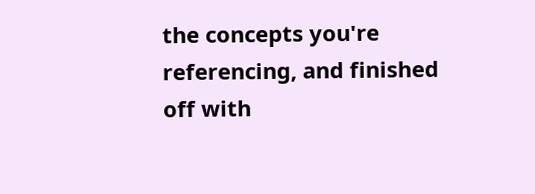the concepts you're referencing, and finished off with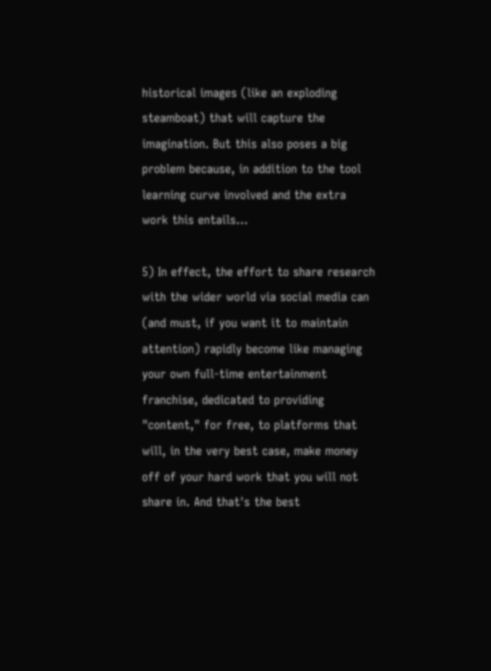historical images (like an exploding steamboat) that will capture the imagination. But this also poses a big problem because, in addition to the tool learning curve involved and the extra work this entails...

5) In effect, the effort to share research with the wider world via social media can (and must, if you want it to maintain attention) rapidly become like managing your own full-time entertainment franchise, dedicated to providing "content," for free, to platforms that will, in the very best case, make money off of your hard work that you will not share in. And that's the best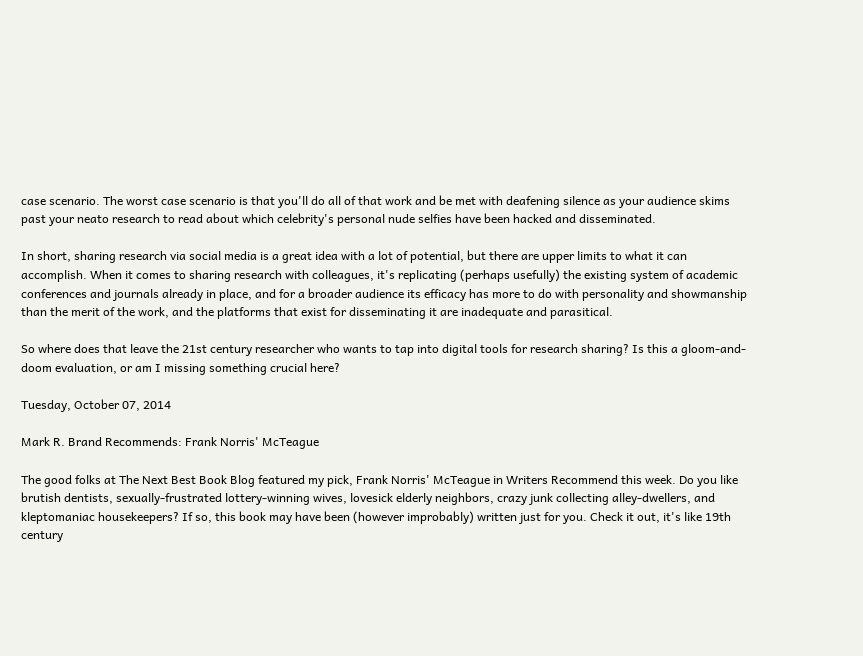case scenario. The worst case scenario is that you'll do all of that work and be met with deafening silence as your audience skims past your neato research to read about which celebrity's personal nude selfies have been hacked and disseminated.

In short, sharing research via social media is a great idea with a lot of potential, but there are upper limits to what it can accomplish. When it comes to sharing research with colleagues, it's replicating (perhaps usefully) the existing system of academic conferences and journals already in place, and for a broader audience its efficacy has more to do with personality and showmanship than the merit of the work, and the platforms that exist for disseminating it are inadequate and parasitical.

So where does that leave the 21st century researcher who wants to tap into digital tools for research sharing? Is this a gloom-and-doom evaluation, or am I missing something crucial here?

Tuesday, October 07, 2014

Mark R. Brand Recommends: Frank Norris' McTeague

The good folks at The Next Best Book Blog featured my pick, Frank Norris' McTeague in Writers Recommend this week. Do you like brutish dentists, sexually-frustrated lottery-winning wives, lovesick elderly neighbors, crazy junk collecting alley-dwellers, and kleptomaniac housekeepers? If so, this book may have been (however improbably) written just for you. Check it out, it's like 19th century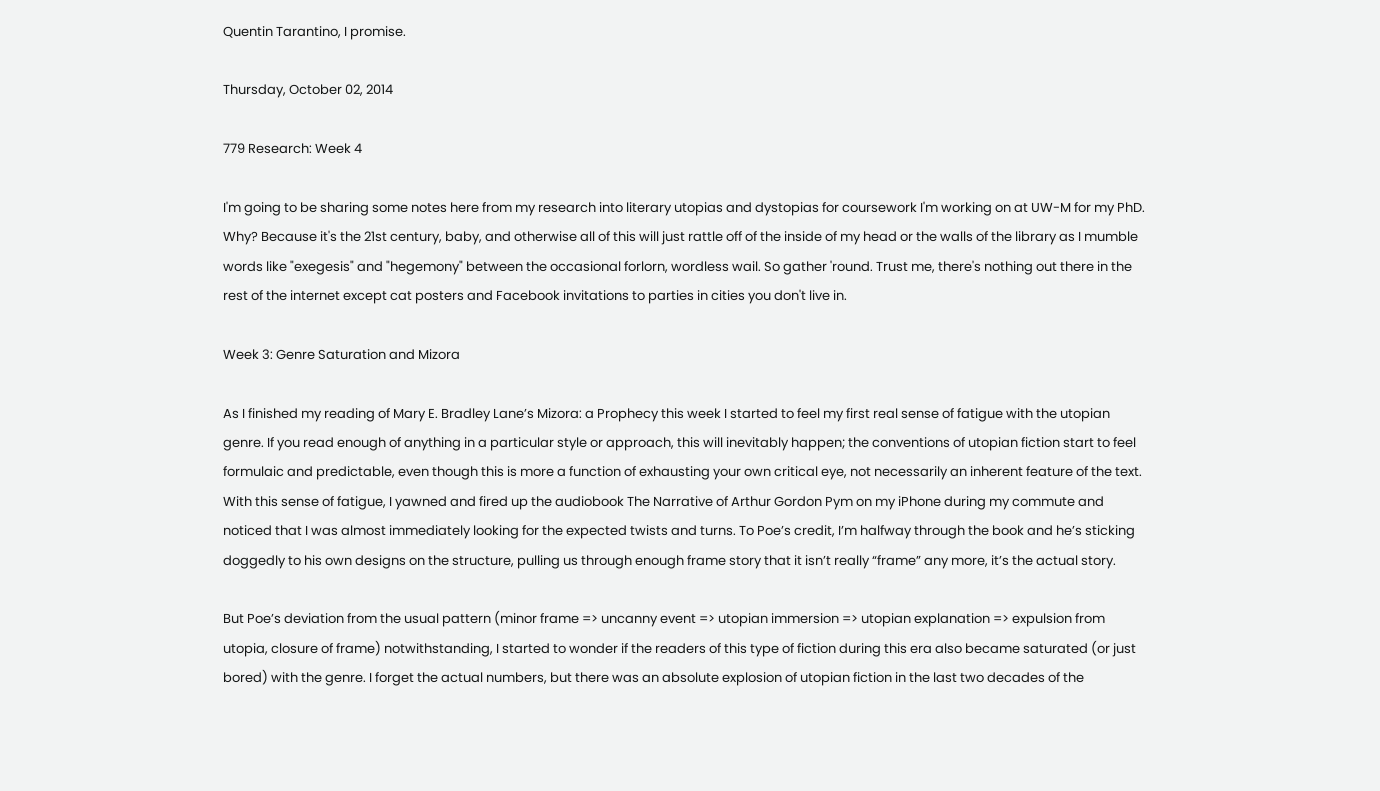Quentin Tarantino, I promise.

Thursday, October 02, 2014

779 Research: Week 4

I'm going to be sharing some notes here from my research into literary utopias and dystopias for coursework I'm working on at UW-M for my PhD. Why? Because it's the 21st century, baby, and otherwise all of this will just rattle off of the inside of my head or the walls of the library as I mumble words like "exegesis" and "hegemony" between the occasional forlorn, wordless wail. So gather 'round. Trust me, there's nothing out there in the rest of the internet except cat posters and Facebook invitations to parties in cities you don't live in.

Week 3: Genre Saturation and Mizora

As I finished my reading of Mary E. Bradley Lane’s Mizora: a Prophecy this week I started to feel my first real sense of fatigue with the utopian genre. If you read enough of anything in a particular style or approach, this will inevitably happen; the conventions of utopian fiction start to feel formulaic and predictable, even though this is more a function of exhausting your own critical eye, not necessarily an inherent feature of the text. With this sense of fatigue, I yawned and fired up the audiobook The Narrative of Arthur Gordon Pym on my iPhone during my commute and noticed that I was almost immediately looking for the expected twists and turns. To Poe’s credit, I’m halfway through the book and he’s sticking doggedly to his own designs on the structure, pulling us through enough frame story that it isn’t really “frame” any more, it’s the actual story.

But Poe’s deviation from the usual pattern (minor frame => uncanny event => utopian immersion => utopian explanation => expulsion from utopia, closure of frame) notwithstanding, I started to wonder if the readers of this type of fiction during this era also became saturated (or just bored) with the genre. I forget the actual numbers, but there was an absolute explosion of utopian fiction in the last two decades of the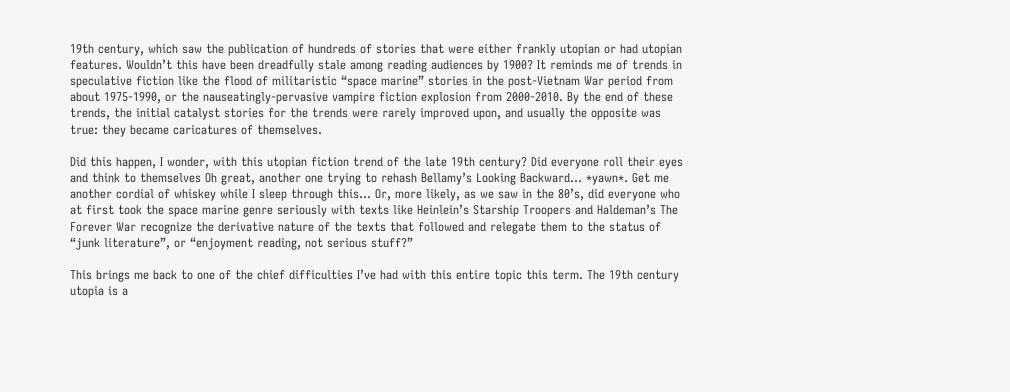19th century, which saw the publication of hundreds of stories that were either frankly utopian or had utopian features. Wouldn’t this have been dreadfully stale among reading audiences by 1900? It reminds me of trends in speculative fiction like the flood of militaristic “space marine” stories in the post-Vietnam War period from about 1975-1990, or the nauseatingly-pervasive vampire fiction explosion from 2000-2010. By the end of these trends, the initial catalyst stories for the trends were rarely improved upon, and usually the opposite was true: they became caricatures of themselves.

Did this happen, I wonder, with this utopian fiction trend of the late 19th century? Did everyone roll their eyes and think to themselves Oh great, another one trying to rehash Bellamy’s Looking Backward… *yawn*. Get me another cordial of whiskey while I sleep through this… Or, more likely, as we saw in the 80’s, did everyone who at first took the space marine genre seriously with texts like Heinlein’s Starship Troopers and Haldeman’s The Forever War recognize the derivative nature of the texts that followed and relegate them to the status of “junk literature”, or “enjoyment reading, not serious stuff?”

This brings me back to one of the chief difficulties I’ve had with this entire topic this term. The 19th century utopia is a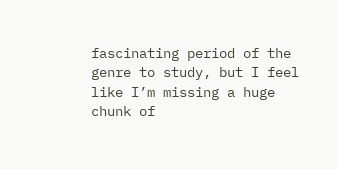fascinating period of the genre to study, but I feel like I’m missing a huge chunk of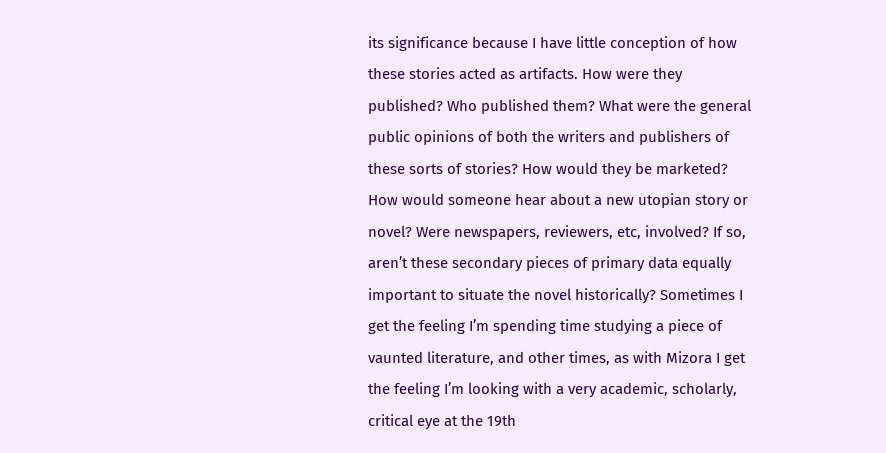its significance because I have little conception of how these stories acted as artifacts. How were they published? Who published them? What were the general public opinions of both the writers and publishers of these sorts of stories? How would they be marketed? How would someone hear about a new utopian story or novel? Were newspapers, reviewers, etc, involved? If so, aren’t these secondary pieces of primary data equally important to situate the novel historically? Sometimes I get the feeling I’m spending time studying a piece of vaunted literature, and other times, as with Mizora I get the feeling I’m looking with a very academic, scholarly, critical eye at the 19th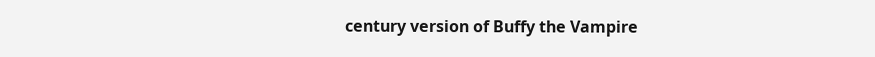century version of Buffy the Vampire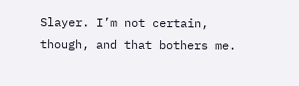Slayer. I’m not certain, though, and that bothers me.